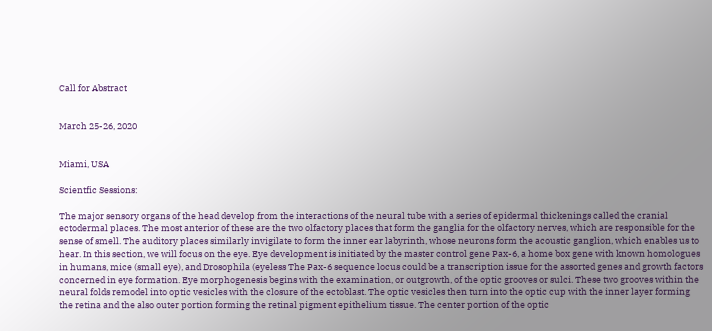Call for Abstract


March 25-26, 2020


Miami, USA

Scientfic Sessions:

The major sensory organs of the head develop from the interactions of the neural tube with a series of epidermal thickenings called the cranial ectodermal places. The most anterior of these are the two olfactory places that form the ganglia for the olfactory nerves, which are responsible for the sense of smell. The auditory places similarly invigilate to form the inner ear labyrinth, whose neurons form the acoustic ganglion, which enables us to hear. In this section, we will focus on the eye. Eye development is initiated by the master control gene Pax-6, a home box gene with known homologues in humans, mice (small eye), and Drosophila (eyeless The Pax-6 sequence locus could be a transcription issue for the assorted genes and growth factors concerned in eye formation. Eye morphogenesis begins with the examination, or outgrowth, of the optic grooves or sulci. These two grooves within the neural folds remodel into optic vesicles with the closure of the ectoblast. The optic vesicles then turn into the optic cup with the inner layer forming the retina and the also outer portion forming the retinal pigment epithelium tissue. The center portion of the optic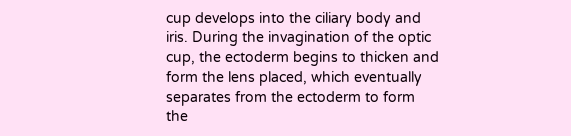cup develops into the ciliary body and iris. During the invagination of the optic cup, the ectoderm begins to thicken and form the lens placed, which eventually separates from the ectoderm to form the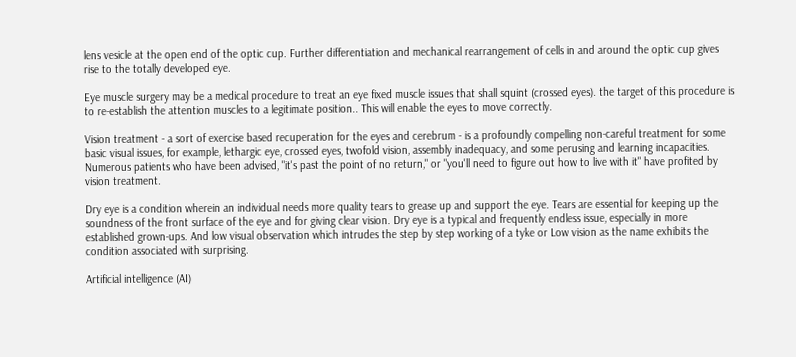lens vesicle at the open end of the optic cup. Further differentiation and mechanical rearrangement of cells in and around the optic cup gives rise to the totally developed eye.

Eye muscle surgery may be a medical procedure to treat an eye fixed muscle issues that shall squint (crossed eyes). the target of this procedure is to re-establish the attention muscles to a legitimate position.. This will enable the eyes to move correctly.

Vision treatment - a sort of exercise based recuperation for the eyes and cerebrum - is a profoundly compelling non-careful treatment for some basic visual issues, for example, lethargic eye, crossed eyes, twofold vision, assembly inadequacy, and some perusing and learning incapacities. Numerous patients who have been advised, "it's past the point of no return," or "you'll need to figure out how to live with it" have profited by vision treatment.

Dry eye is a condition wherein an individual needs more quality tears to grease up and support the eye. Tears are essential for keeping up the soundness of the front surface of the eye and for giving clear vision. Dry eye is a typical and frequently endless issue, especially in more established grown-ups. And low visual observation which intrudes the step by step working of a tyke or Low vision as the name exhibits the condition associated with surprising.

Artificial intelligence (AI)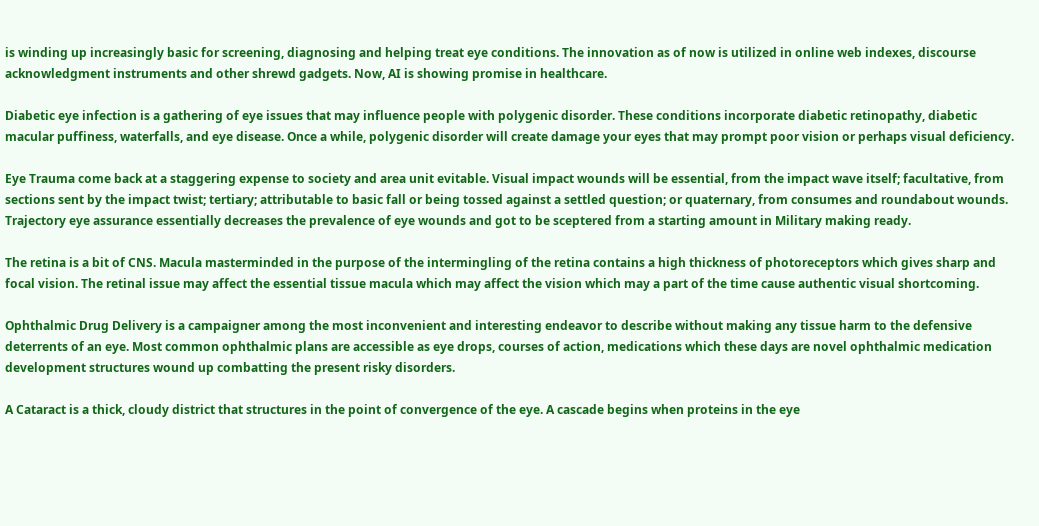is winding up increasingly basic for screening, diagnosing and helping treat eye conditions. The innovation as of now is utilized in online web indexes, discourse acknowledgment instruments and other shrewd gadgets. Now, AI is showing promise in healthcare.

Diabetic eye infection is a gathering of eye issues that may influence people with polygenic disorder. These conditions incorporate diabetic retinopathy, diabetic macular puffiness, waterfalls, and eye disease. Once a while, polygenic disorder will create damage your eyes that may prompt poor vision or perhaps visual deficiency.

Eye Trauma come back at a staggering expense to society and area unit evitable. Visual impact wounds will be essential, from the impact wave itself; facultative, from sections sent by the impact twist; tertiary; attributable to basic fall or being tossed against a settled question; or quaternary, from consumes and roundabout wounds. Trajectory eye assurance essentially decreases the prevalence of eye wounds and got to be sceptered from a starting amount in Military making ready.

The retina is a bit of CNS. Macula masterminded in the purpose of the intermingling of the retina contains a high thickness of photoreceptors which gives sharp and focal vision. The retinal issue may affect the essential tissue macula which may affect the vision which may a part of the time cause authentic visual shortcoming.

Ophthalmic Drug Delivery is a campaigner among the most inconvenient and interesting endeavor to describe without making any tissue harm to the defensive deterrents of an eye. Most common ophthalmic plans are accessible as eye drops, courses of action, medications which these days are novel ophthalmic medication development structures wound up combatting the present risky disorders.

A Cataract is a thick, cloudy district that structures in the point of convergence of the eye. A cascade begins when proteins in the eye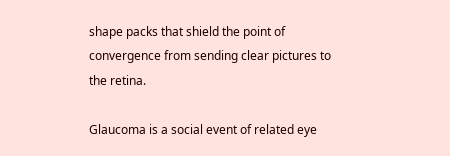shape packs that shield the point of convergence from sending clear pictures to the retina.

Glaucoma is a social event of related eye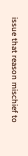issue that reason mischief to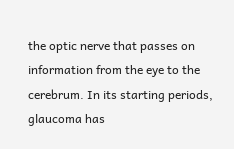the optic nerve that passes on information from the eye to the cerebrum. In its starting periods, glaucoma has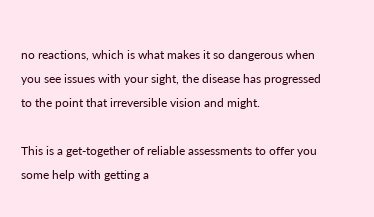no reactions, which is what makes it so dangerous when you see issues with your sight, the disease has progressed to the point that irreversible vision and might.

This is a get-together of reliable assessments to offer you some help with getting a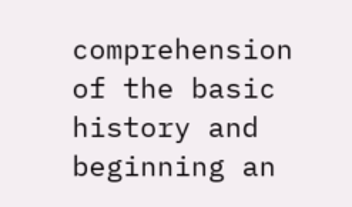comprehension of the basic history and beginning an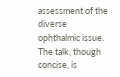assessment of the diverse ophthalmic issue. The talk, though concise, is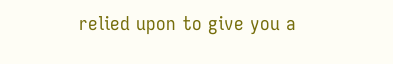relied upon to give you a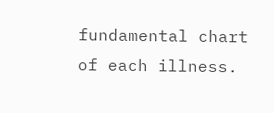fundamental chart of each illness.